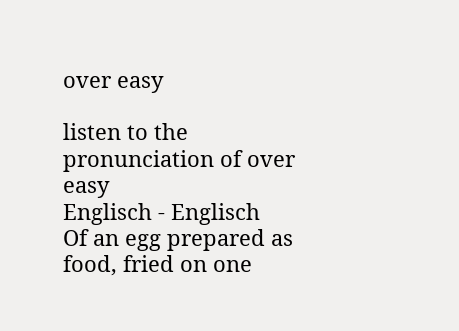over easy

listen to the pronunciation of over easy
Englisch - Englisch
Of an egg prepared as food, fried on one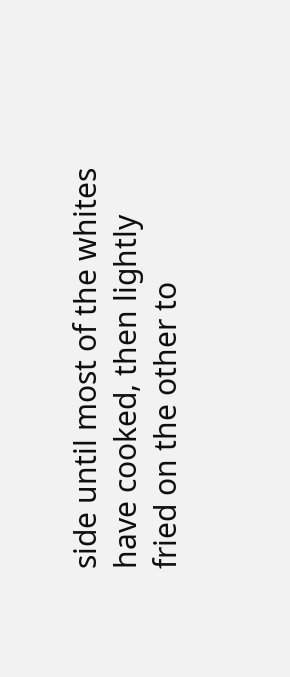side until most of the whites have cooked, then lightly fried on the other to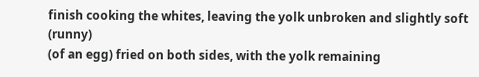finish cooking the whites, leaving the yolk unbroken and slightly soft (runny)
(of an egg) fried on both sides, with the yolk remaining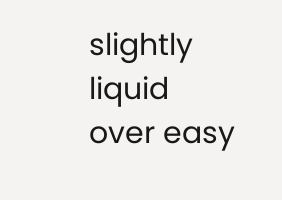slightly liquid
over easy